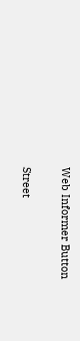Web Informer Button

Street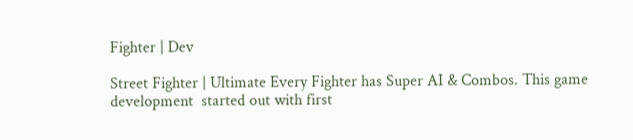Fighter | Dev

Street Fighter | Ultimate Every Fighter has Super AI & Combos. This game development  started out with first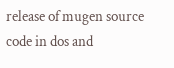release of mugen source code in dos and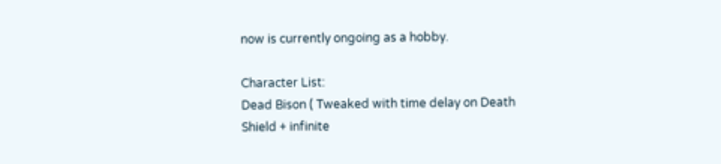now is currently ongoing as a hobby.

Character List:
Dead Bison ( Tweaked with time delay on Death Shield + infinite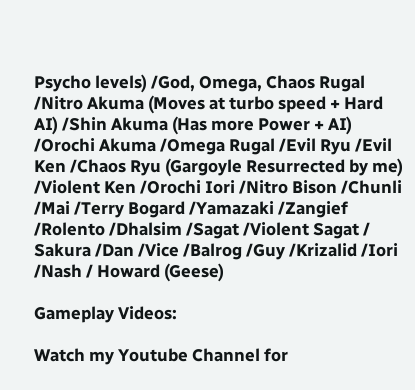Psycho levels) /God, Omega, Chaos Rugal /Nitro Akuma (Moves at turbo speed + Hard AI) /Shin Akuma (Has more Power + AI) /Orochi Akuma /Omega Rugal /Evil Ryu /Evil Ken /Chaos Ryu (Gargoyle Resurrected by me) /Violent Ken /Orochi Iori /Nitro Bison /Chunli /Mai /Terry Bogard /Yamazaki /Zangief /Rolento /Dhalsim /Sagat /Violent Sagat / Sakura /Dan /Vice /Balrog /Guy /Krizalid /Iori /Nash / Howard (Geese)

Gameplay Videos:

Watch my Youtube Channel for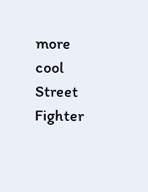more cool Street Fighter